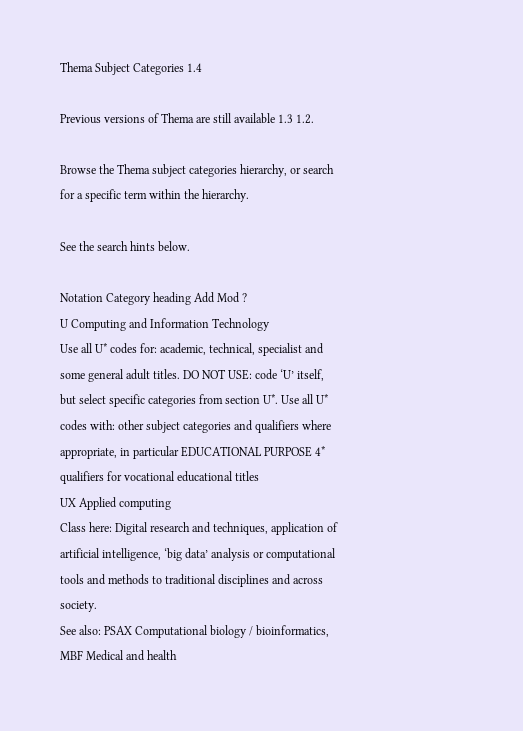Thema Subject Categories 1.4

Previous versions of Thema are still available 1.3 1.2.

Browse the Thema subject categories hierarchy, or search for a specific term within the hierarchy.

See the search hints below.

Notation Category heading Add Mod ?
U Computing and Information Technology
Use all U* codes for: academic, technical, specialist and some general adult titles. DO NOT USE: code ‘U’ itself, but select specific categories from section U*. Use all U* codes with: other subject categories and qualifiers where appropriate, in particular EDUCATIONAL PURPOSE 4* qualifiers for vocational educational titles
UX Applied computing
Class here: Digital research and techniques, application of artificial intelligence, ‘big data’ analysis or computational tools and methods to traditional disciplines and across society.
See also: PSAX Computational biology / bioinformatics, MBF Medical and health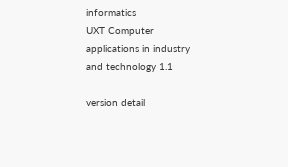informatics
UXT Computer applications in industry and technology 1.1

version detail